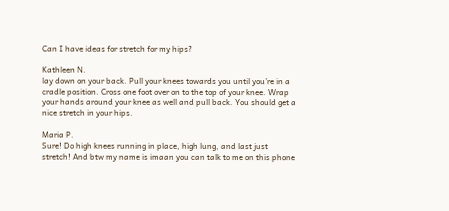Can I have ideas for stretch for my hips?

Kathleen N.
lay down on your back. Pull your knees towards you until you’re in a cradle position. Cross one foot over on to the top of your knee. Wrap your hands around your knee as well and pull back. You should get a nice stretch in your hips.

Maria P.
Sure! Do high knees running in place, high lung, and last just stretch! And btw my name is imaan you can talk to me on this phone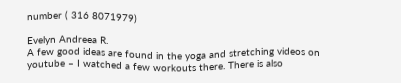number ( 316 8071979)

Evelyn Andreea R.
A few good ideas are found in the yoga and stretching videos on youtube – I watched a few workouts there. There is also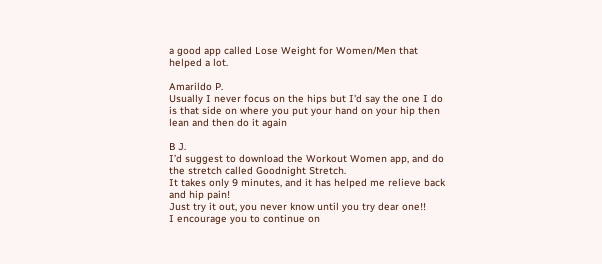a good app called Lose Weight for Women/Men that helped a lot.

Amarildo P.
Usually I never focus on the hips but I'd say the one I do is that side on where you put your hand on your hip then lean and then do it again

B J.
I’d suggest to download the Workout Women app, and do the stretch called Goodnight Stretch.
It takes only 9 minutes, and it has helped me relieve back and hip pain!
Just try it out, you never know until you try dear one!!
I encourage you to continue on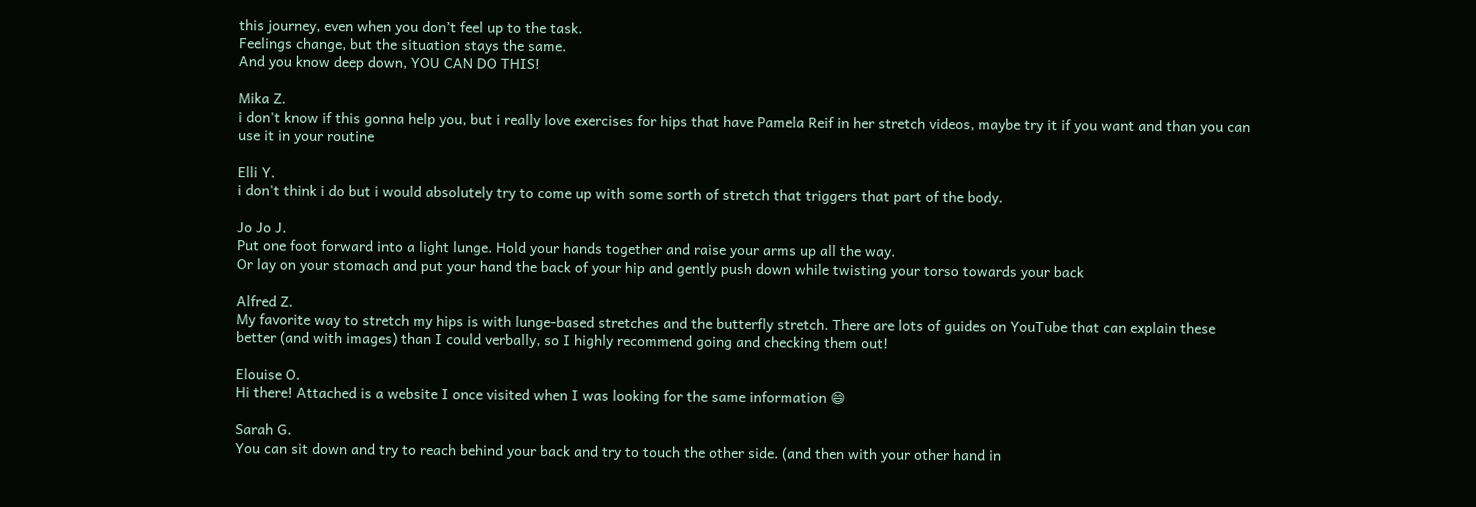this journey, even when you don’t feel up to the task.
Feelings change, but the situation stays the same.
And you know deep down, YOU CAN DO THIS!

Mika Z.
i don't know if this gonna help you, but i really love exercises for hips that have Pamela Reif in her stretch videos, maybe try it if you want and than you can use it in your routine

Elli Y.
i don't think i do but i would absolutely try to come up with some sorth of stretch that triggers that part of the body.

Jo Jo J.
Put one foot forward into a light lunge. Hold your hands together and raise your arms up all the way.
Or lay on your stomach and put your hand the back of your hip and gently push down while twisting your torso towards your back

Alfred Z.
My favorite way to stretch my hips is with lunge-based stretches and the butterfly stretch. There are lots of guides on YouTube that can explain these better (and with images) than I could verbally, so I highly recommend going and checking them out!

Elouise O.
Hi there! Attached is a website I once visited when I was looking for the same information 😄

Sarah G.
You can sit down and try to reach behind your back and try to touch the other side. (and then with your other hand in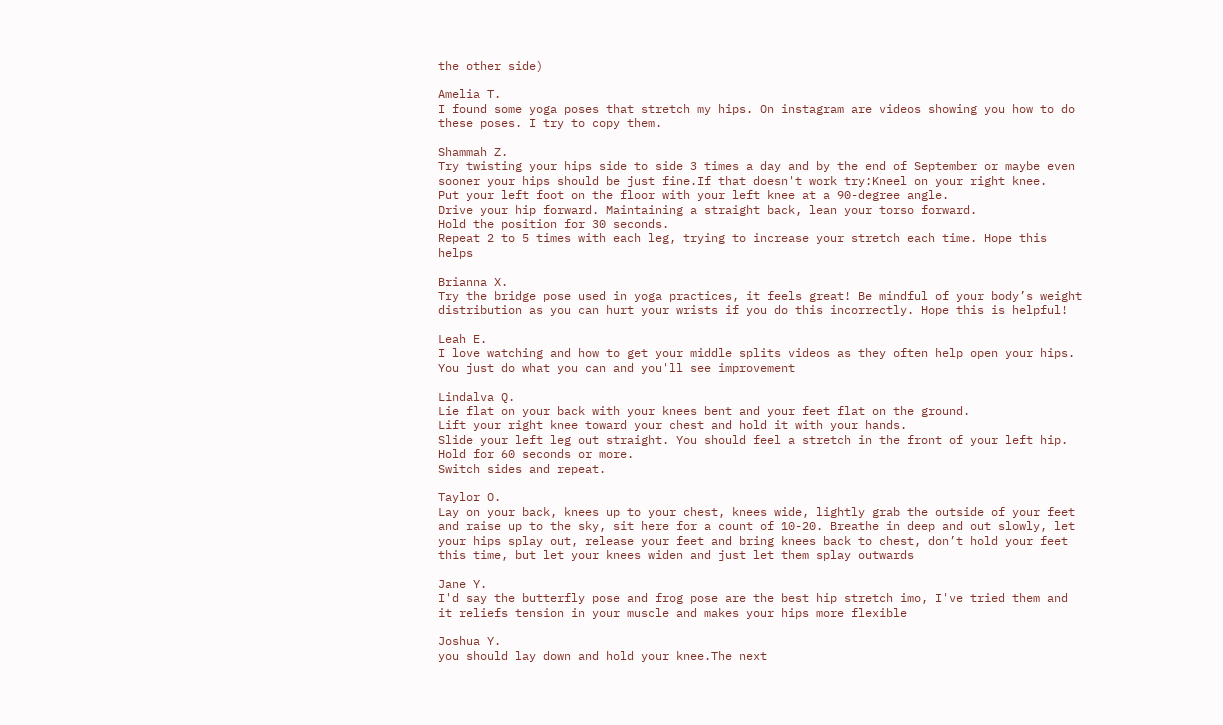the other side)

Amelia T.
I found some yoga poses that stretch my hips. On instagram are videos showing you how to do these poses. I try to copy them.

Shammah Z.
Try twisting your hips side to side 3 times a day and by the end of September or maybe even sooner your hips should be just fine.If that doesn't work try:Kneel on your right knee.
Put your left foot on the floor with your left knee at a 90-degree angle.
Drive your hip forward. Maintaining a straight back, lean your torso forward.
Hold the position for 30 seconds.
Repeat 2 to 5 times with each leg, trying to increase your stretch each time. Hope this helps

Brianna X.
Try the bridge pose used in yoga practices, it feels great! Be mindful of your body’s weight distribution as you can hurt your wrists if you do this incorrectly. Hope this is helpful!

Leah E.
I love watching and how to get your middle splits videos as they often help open your hips. You just do what you can and you'll see improvement

Lindalva Q.
Lie flat on your back with your knees bent and your feet flat on the ground.
Lift your right knee toward your chest and hold it with your hands.
Slide your left leg out straight. You should feel a stretch in the front of your left hip.
Hold for 60 seconds or more.
Switch sides and repeat.

Taylor O.
Lay on your back, knees up to your chest, knees wide, lightly grab the outside of your feet and raise up to the sky, sit here for a count of 10-20. Breathe in deep and out slowly, let your hips splay out, release your feet and bring knees back to chest, don’t hold your feet this time, but let your knees widen and just let them splay outwards

Jane Y.
I'd say the butterfly pose and frog pose are the best hip stretch imo, I've tried them and it reliefs tension in your muscle and makes your hips more flexible

Joshua Y.
you should lay down and hold your knee.The next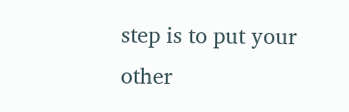step is to put your other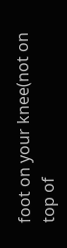foot on your knee(not on top of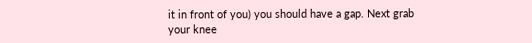it in front of you) you should have a gap. Next grab your knee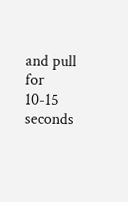and pull for 10-15 seconds